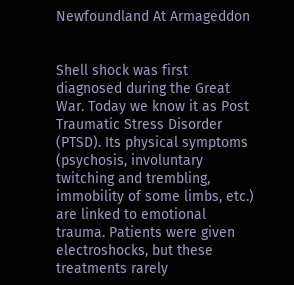Newfoundland At Armageddon


Shell shock was first diagnosed during the Great War. Today we know it as Post Traumatic Stress Disorder (PTSD). Its physical symptoms (psychosis, involuntary twitching and trembling, immobility of some limbs, etc.) are linked to emotional trauma. Patients were given electroshocks, but these treatments rarely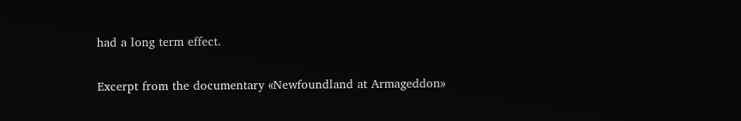had a long term effect.

Excerpt from the documentary «Newfoundland at Armageddon»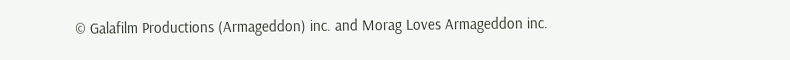© Galafilm Productions (Armageddon) inc. and Morag Loves Armageddon inc.